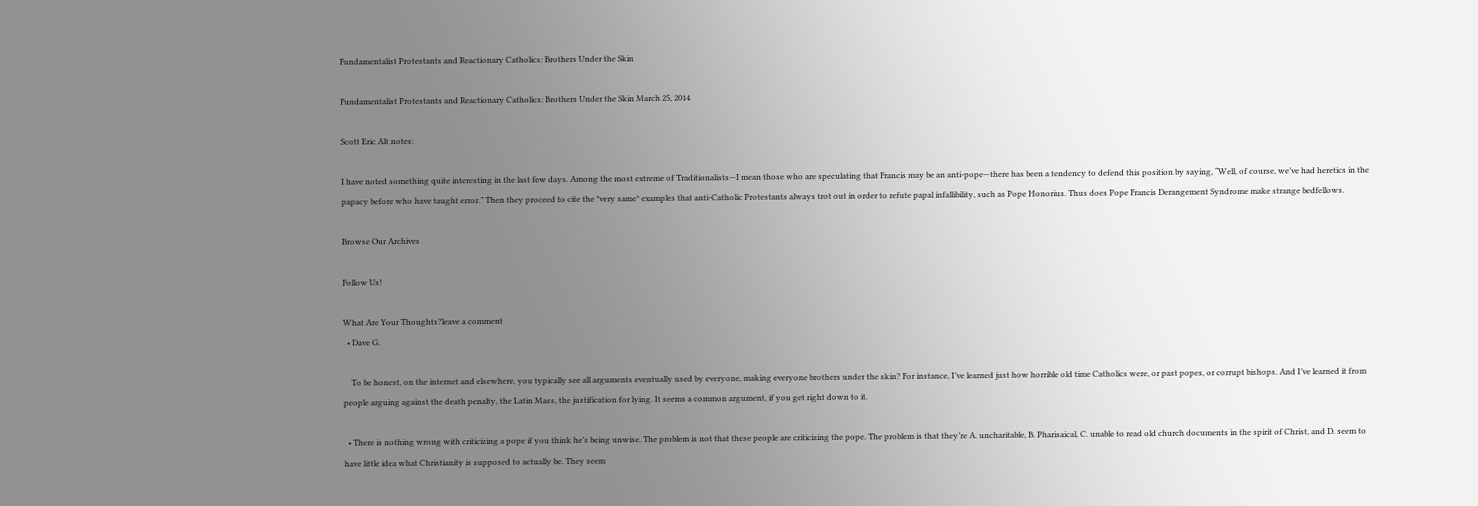Fundamentalist Protestants and Reactionary Catholics: Brothers Under the Skin

Fundamentalist Protestants and Reactionary Catholics: Brothers Under the Skin March 25, 2014

Scott Eric Alt notes:

I have noted something quite interesting in the last few days. Among the most extreme of Traditionalists—I mean those who are speculating that Francis may be an anti-pope—there has been a tendency to defend this position by saying, “Well, of course, we’ve had heretics in the papacy before who have taught error.” Then they proceed to cite the *very same* examples that anti-Catholic Protestants always trot out in order to refute papal infallibility, such as Pope Honorius. Thus does Pope Francis Derangement Syndrome make strange bedfellows.

Browse Our Archives

Follow Us!

What Are Your Thoughts?leave a comment
  • Dave G.

    To be honest, on the internet and elsewhere, you typically see all arguments eventually used by everyone, making everyone brothers under the skin? For instance, I’ve learned just how horrible old time Catholics were, or past popes, or corrupt bishops. And I’ve learned it from people arguing against the death penalty, the Latin Mass, the justification for lying. It seems a common argument, if you get right down to it.

  • There is nothing wrong with criticizing a pope if you think he’s being unwise. The problem is not that these people are criticizing the pope. The problem is that they’re A. uncharitable, B. Pharisaical, C. unable to read old church documents in the spirit of Christ, and D. seem to have little idea what Christianity is supposed to actually be. They seem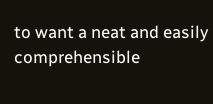to want a neat and easily comprehensible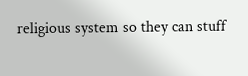religious system so they can stuff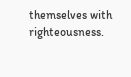themselves with righteousness.